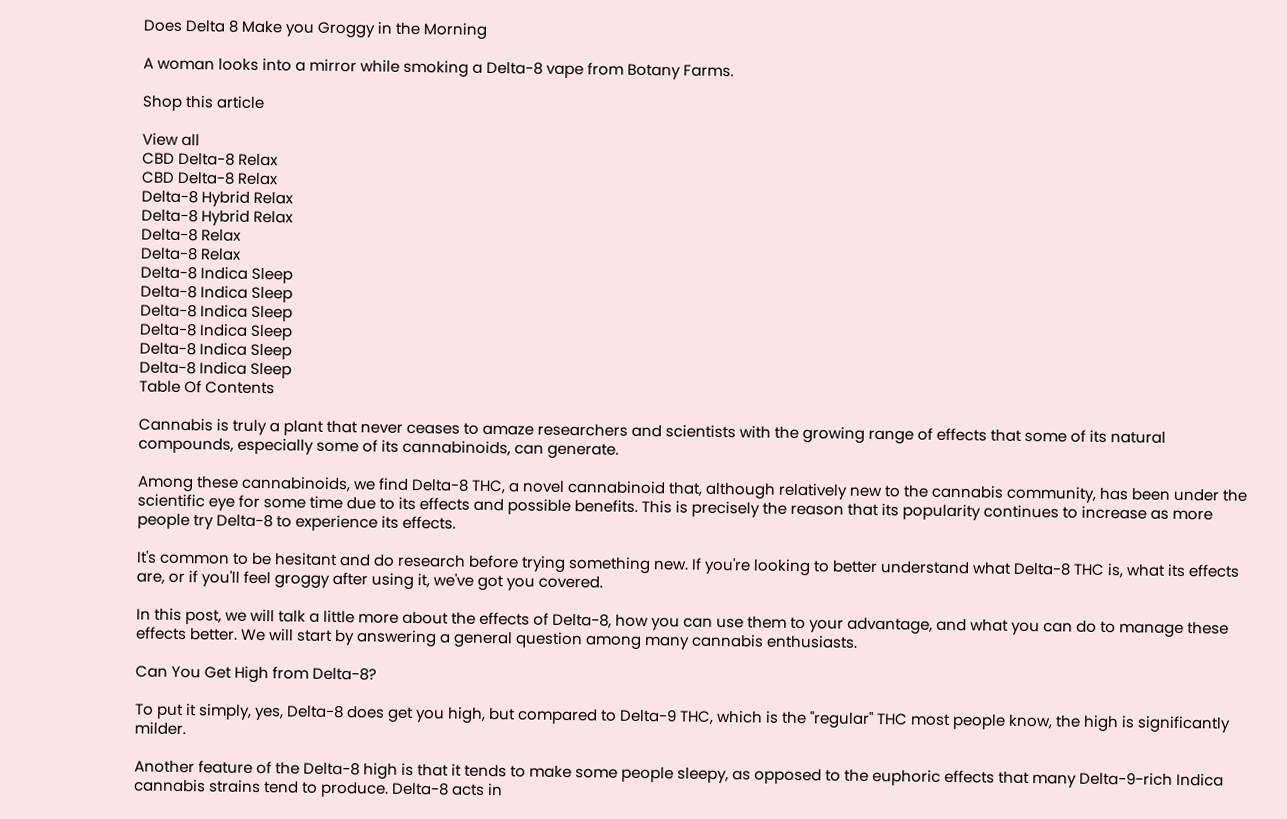Does Delta 8 Make you Groggy in the Morning

A woman looks into a mirror while smoking a Delta-8 vape from Botany Farms.

Shop this article

View all
CBD Delta-8 Relax
CBD Delta-8 Relax
Delta-8 Hybrid Relax
Delta-8 Hybrid Relax
Delta-8 Relax
Delta-8 Relax
Delta-8 Indica Sleep
Delta-8 Indica Sleep
Delta-8 Indica Sleep
Delta-8 Indica Sleep
Delta-8 Indica Sleep
Delta-8 Indica Sleep
Table Of Contents

Cannabis is truly a plant that never ceases to amaze researchers and scientists with the growing range of effects that some of its natural compounds, especially some of its cannabinoids, can generate.

Among these cannabinoids, we find Delta-8 THC, a novel cannabinoid that, although relatively new to the cannabis community, has been under the scientific eye for some time due to its effects and possible benefits. This is precisely the reason that its popularity continues to increase as more people try Delta-8 to experience its effects.

It's common to be hesitant and do research before trying something new. If you're looking to better understand what Delta-8 THC is, what its effects are, or if you'll feel groggy after using it, we've got you covered.

In this post, we will talk a little more about the effects of Delta-8, how you can use them to your advantage, and what you can do to manage these effects better. We will start by answering a general question among many cannabis enthusiasts.

Can You Get High from Delta-8?

To put it simply, yes, Delta-8 does get you high, but compared to Delta-9 THC, which is the "regular" THC most people know, the high is significantly milder.

Another feature of the Delta-8 high is that it tends to make some people sleepy, as opposed to the euphoric effects that many Delta-9-rich Indica cannabis strains tend to produce. Delta-8 acts in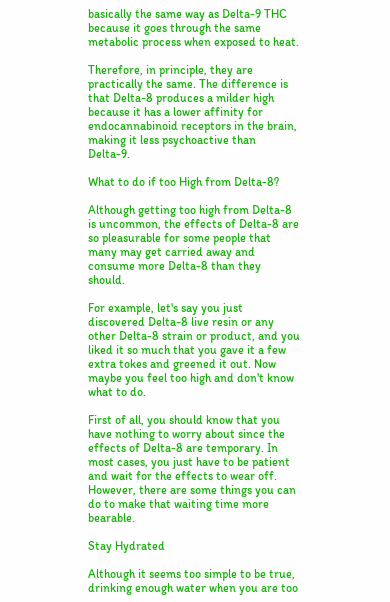basically the same way as Delta-9 THC because it goes through the same metabolic process when exposed to heat.

Therefore, in principle, they are practically the same. The difference is that Delta-8 produces a milder high because it has a lower affinity for endocannabinoid receptors in the brain, making it less psychoactive than Delta-9.

What to do if too High from Delta-8?

Although getting too high from Delta-8 is uncommon, the effects of Delta-8 are so pleasurable for some people that many may get carried away and consume more Delta-8 than they should.

For example, let's say you just discovered Delta-8 live resin or any other Delta-8 strain or product, and you liked it so much that you gave it a few extra tokes and greened it out. Now maybe you feel too high and don't know what to do.

First of all, you should know that you have nothing to worry about since the effects of Delta-8 are temporary. In most cases, you just have to be patient and wait for the effects to wear off. However, there are some things you can do to make that waiting time more bearable.

Stay Hydrated

Although it seems too simple to be true, drinking enough water when you are too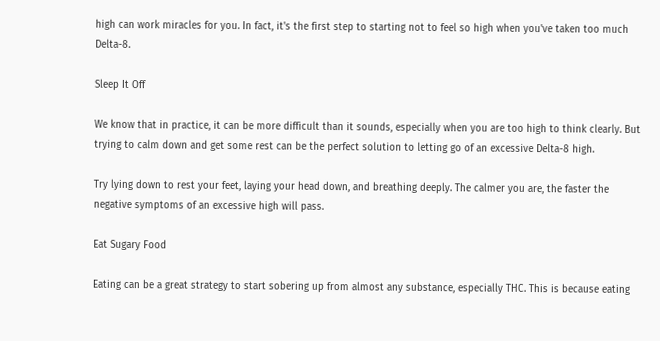high can work miracles for you. In fact, it's the first step to starting not to feel so high when you've taken too much Delta-8.

Sleep It Off

We know that in practice, it can be more difficult than it sounds, especially when you are too high to think clearly. But trying to calm down and get some rest can be the perfect solution to letting go of an excessive Delta-8 high.

Try lying down to rest your feet, laying your head down, and breathing deeply. The calmer you are, the faster the negative symptoms of an excessive high will pass.

Eat Sugary Food

Eating can be a great strategy to start sobering up from almost any substance, especially THC. This is because eating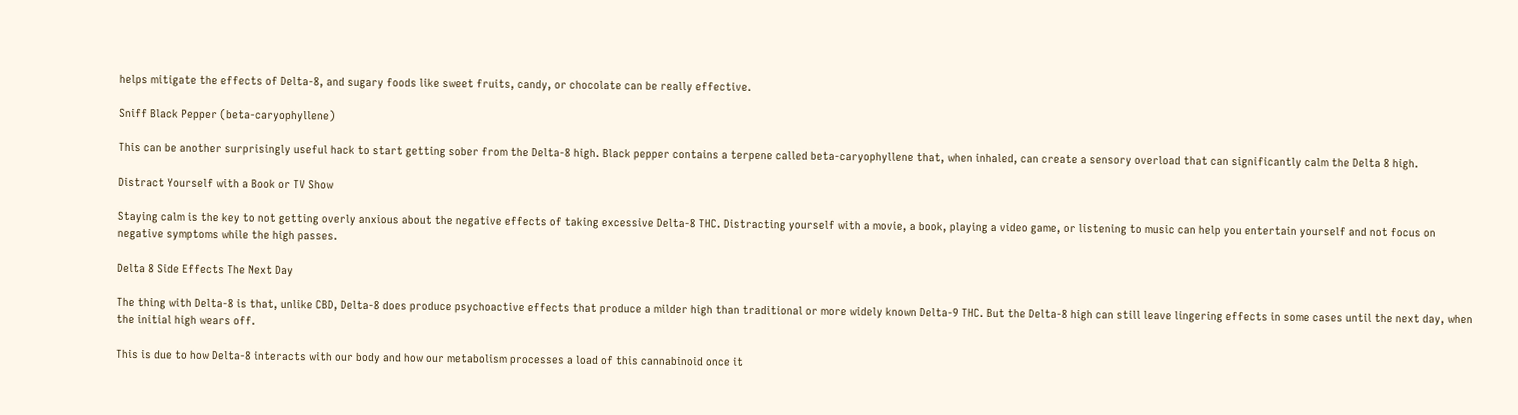helps mitigate the effects of Delta-8, and sugary foods like sweet fruits, candy, or chocolate can be really effective.

Sniff Black Pepper (beta-caryophyllene)

This can be another surprisingly useful hack to start getting sober from the Delta-8 high. Black pepper contains a terpene called beta-caryophyllene that, when inhaled, can create a sensory overload that can significantly calm the Delta 8 high.

Distract Yourself with a Book or TV Show

Staying calm is the key to not getting overly anxious about the negative effects of taking excessive Delta-8 THC. Distracting yourself with a movie, a book, playing a video game, or listening to music can help you entertain yourself and not focus on negative symptoms while the high passes.

Delta 8 Side Effects The Next Day

The thing with Delta-8 is that, unlike CBD, Delta-8 does produce psychoactive effects that produce a milder high than traditional or more widely known Delta-9 THC. But the Delta-8 high can still leave lingering effects in some cases until the next day, when the initial high wears off.

This is due to how Delta-8 interacts with our body and how our metabolism processes a load of this cannabinoid once it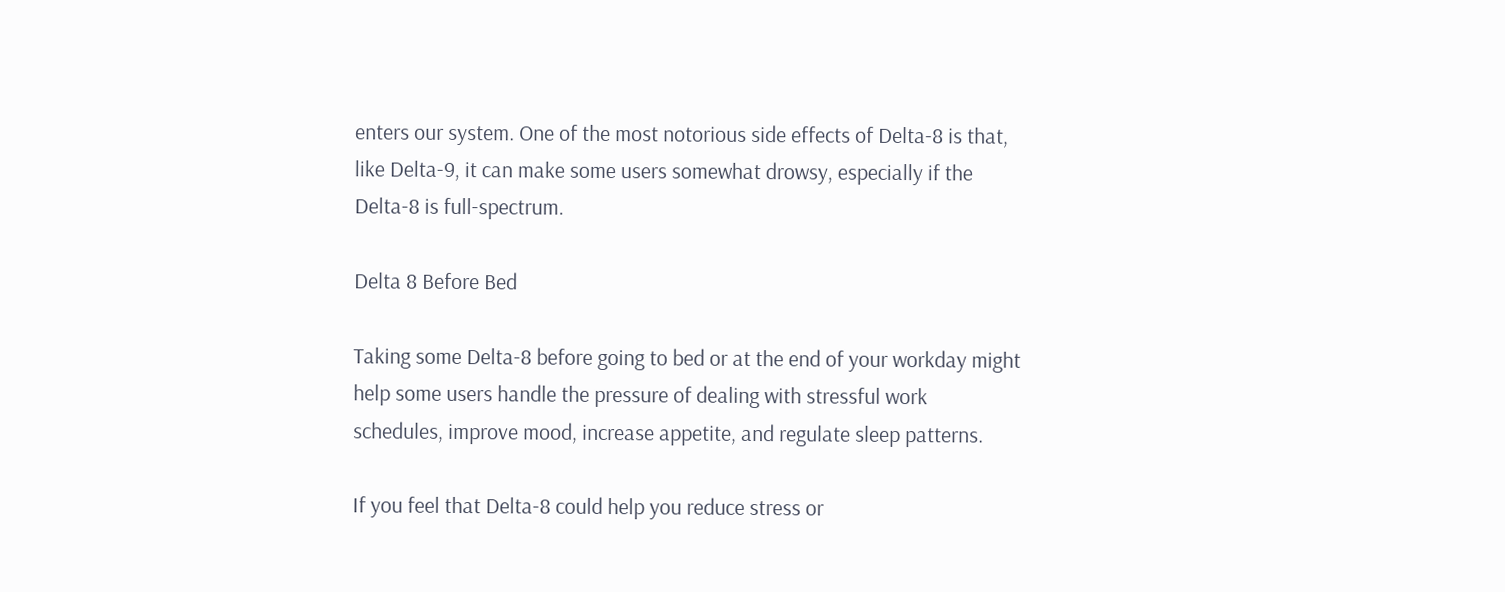enters our system. One of the most notorious side effects of Delta-8 is that, like Delta-9, it can make some users somewhat drowsy, especially if the Delta-8 is full-spectrum.

Delta 8 Before Bed

Taking some Delta-8 before going to bed or at the end of your workday might help some users handle the pressure of dealing with stressful work schedules, improve mood, increase appetite, and regulate sleep patterns.

If you feel that Delta-8 could help you reduce stress or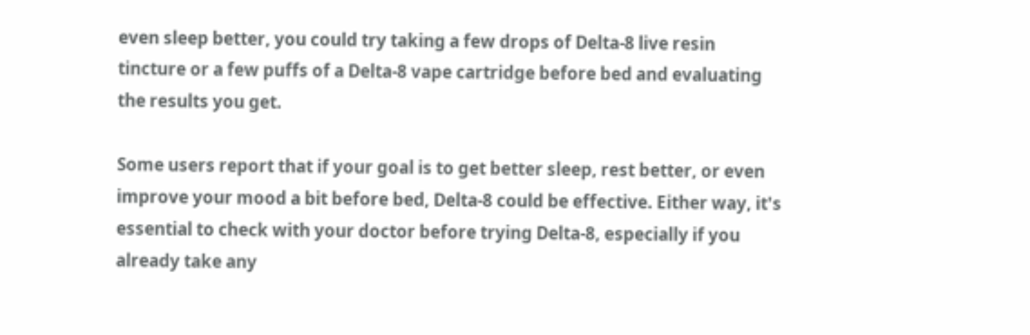even sleep better, you could try taking a few drops of Delta-8 live resin tincture or a few puffs of a Delta-8 vape cartridge before bed and evaluating the results you get.

Some users report that if your goal is to get better sleep, rest better, or even improve your mood a bit before bed, Delta-8 could be effective. Either way, it's essential to check with your doctor before trying Delta-8, especially if you already take any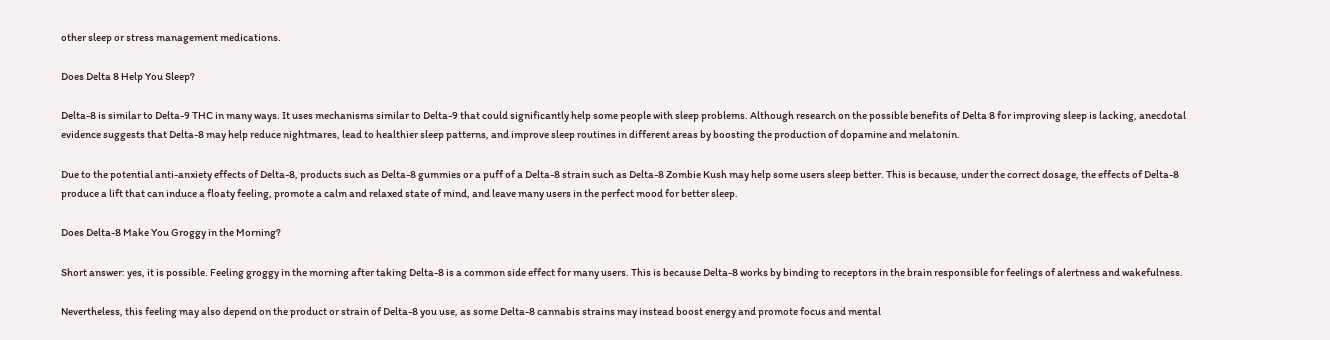other sleep or stress management medications.

Does Delta 8 Help You Sleep?

Delta-8 is similar to Delta-9 THC in many ways. It uses mechanisms similar to Delta-9 that could significantly help some people with sleep problems. Although research on the possible benefits of Delta 8 for improving sleep is lacking, anecdotal evidence suggests that Delta-8 may help reduce nightmares, lead to healthier sleep patterns, and improve sleep routines in different areas by boosting the production of dopamine and melatonin.

Due to the potential anti-anxiety effects of Delta-8, products such as Delta-8 gummies or a puff of a Delta-8 strain such as Delta-8 Zombie Kush may help some users sleep better. This is because, under the correct dosage, the effects of Delta-8 produce a lift that can induce a floaty feeling, promote a calm and relaxed state of mind, and leave many users in the perfect mood for better sleep.

Does Delta-8 Make You Groggy in the Morning?

Short answer: yes, it is possible. Feeling groggy in the morning after taking Delta-8 is a common side effect for many users. This is because Delta-8 works by binding to receptors in the brain responsible for feelings of alertness and wakefulness.

Nevertheless, this feeling may also depend on the product or strain of Delta-8 you use, as some Delta-8 cannabis strains may instead boost energy and promote focus and mental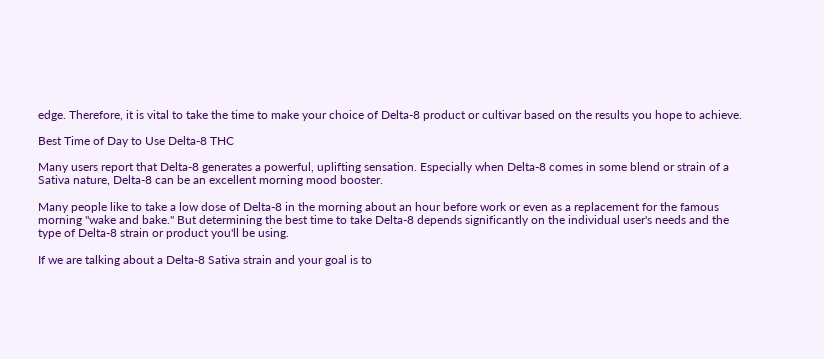edge. Therefore, it is vital to take the time to make your choice of Delta-8 product or cultivar based on the results you hope to achieve.

Best Time of Day to Use Delta-8 THC

Many users report that Delta-8 generates a powerful, uplifting sensation. Especially when Delta-8 comes in some blend or strain of a Sativa nature, Delta-8 can be an excellent morning mood booster.

Many people like to take a low dose of Delta-8 in the morning about an hour before work or even as a replacement for the famous morning "wake and bake." But determining the best time to take Delta-8 depends significantly on the individual user's needs and the type of Delta-8 strain or product you'll be using.

If we are talking about a Delta-8 Sativa strain and your goal is to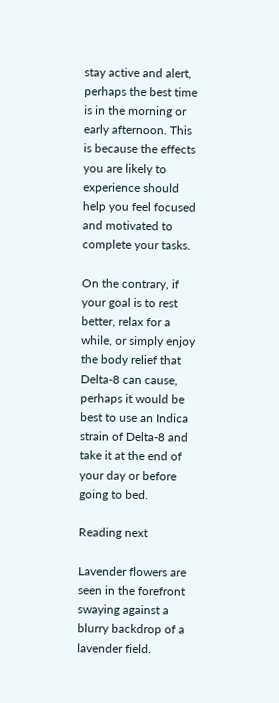stay active and alert, perhaps the best time is in the morning or early afternoon. This is because the effects you are likely to experience should help you feel focused and motivated to complete your tasks.

On the contrary, if your goal is to rest better, relax for a while, or simply enjoy the body relief that Delta-8 can cause, perhaps it would be best to use an Indica strain of Delta-8 and take it at the end of your day or before going to bed.

Reading next

Lavender flowers are seen in the forefront swaying against a blurry backdrop of a lavender field.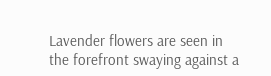Lavender flowers are seen in the forefront swaying against a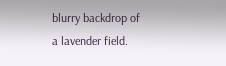blurry backdrop of a lavender field.